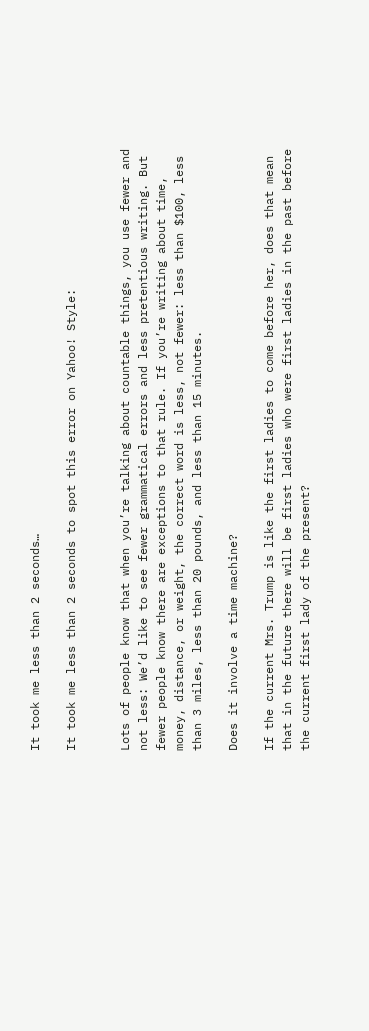It took me less than 2 seconds…

It took me less than 2 seconds to spot this error on Yahoo! Style:


Lots of people know that when you’re talking about countable things, you use fewer and not less: We’d like to see fewer grammatical errors and less pretentious writing. But fewer people know there are exceptions to that rule. If you’re writing about time, money, distance, or weight, the correct word is less, not fewer: less than $100, less than 3 miles, less than 20 pounds, and less than 15 minutes.

Does it involve a time machine?

If the current Mrs. Trump is like the first ladies to come before her, does that mean that in the future there will be first ladies who were first ladies in the past before the current first lady of the present?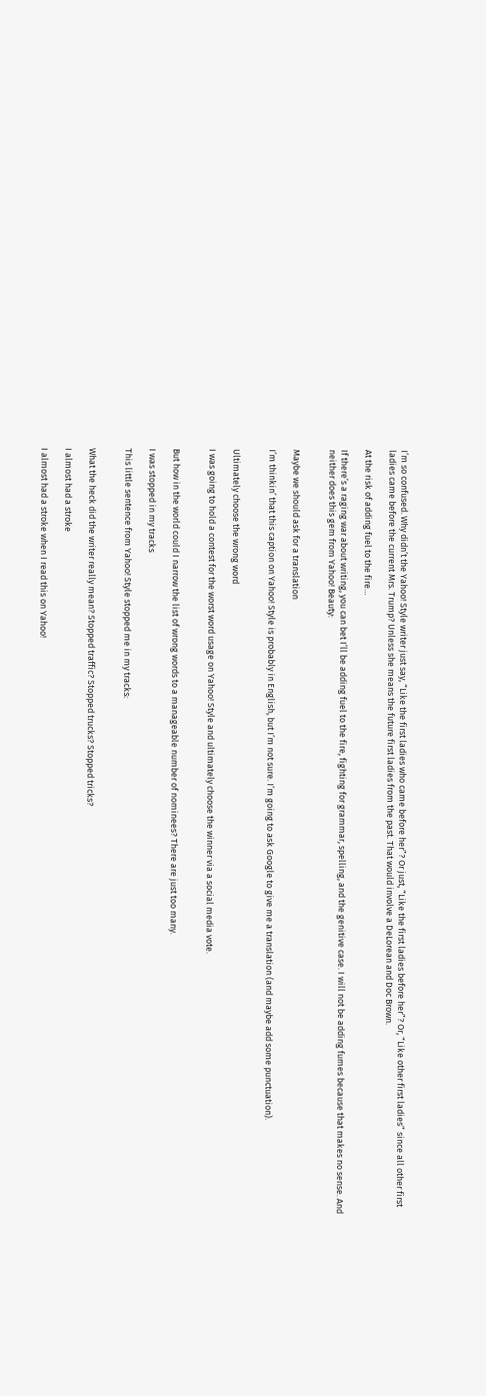I’m so confused. Why didn’t the Yahoo! Style writer just say, “Like the first ladies who came before her”? Or just, “Like the first ladies before her”? Or, “Like other first ladies” since all other first ladies came before the current Mrs. Trump? Unless she means the future first ladies from the past. That would involve a DeLorean and Doc Brown.

At the risk of adding fuel to the fire…

If there’s a raging war about writing, you can bet I’ll be adding fuel to the fire, fighting for grammar, spelling, and the genitive case. I will not be adding fumes because that makes no sense. And neither does this gem from Yahoo! Beauty:


Maybe we should ask for a translation

I’m thinkin’ that this caption on Yahoo! Style is probably in English, but I’m not sure. I’m going to ask Google to give me a translation (and maybe add some punctuation).


Ultimately choose the wrong word

I was going to hold a contest for the worst word usage on Yahoo! Style and ultimately choose the winner via a social media vote.


But how in the world could I narrow the list of wrong words to a manageable number of nominees? There are just too many.

I was stopped in my tracks

This little sentence from Yahoo! Style stopped me in my tracks:


What the heck did the writer really mean? Stopped traffic? Stopped trucks? Stopped tricks?

I almost had a stroke

I almost had a stroke when I read this on Yahoo!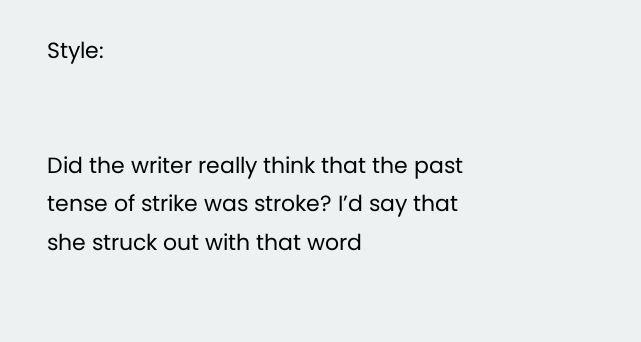Style:


Did the writer really think that the past tense of strike was stroke? I’d say that she struck out with that word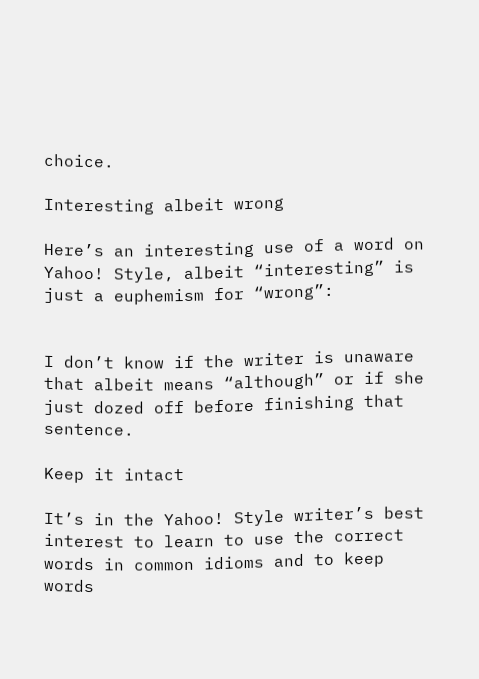choice.

Interesting albeit wrong

Here’s an interesting use of a word on Yahoo! Style, albeit “interesting” is just a euphemism for “wrong”:


I don’t know if the writer is unaware that albeit means “although” or if she just dozed off before finishing that sentence.

Keep it intact

It’s in the Yahoo! Style writer’s best interest to learn to use the correct words in common idioms and to keep words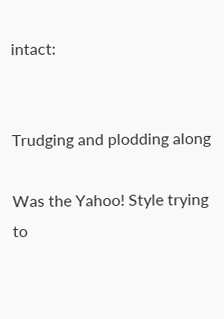intact:


Trudging and plodding along

Was the Yahoo! Style trying to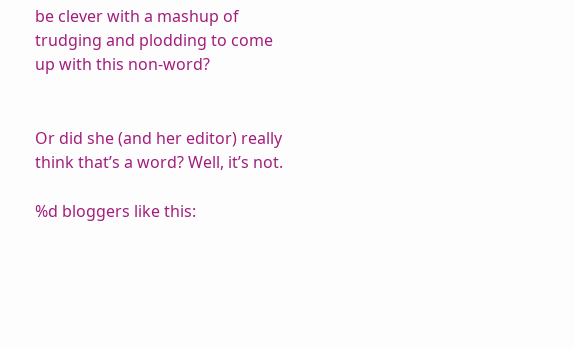be clever with a mashup of trudging and plodding to come up with this non-word?


Or did she (and her editor) really think that’s a word? Well, it’s not.

%d bloggers like this: